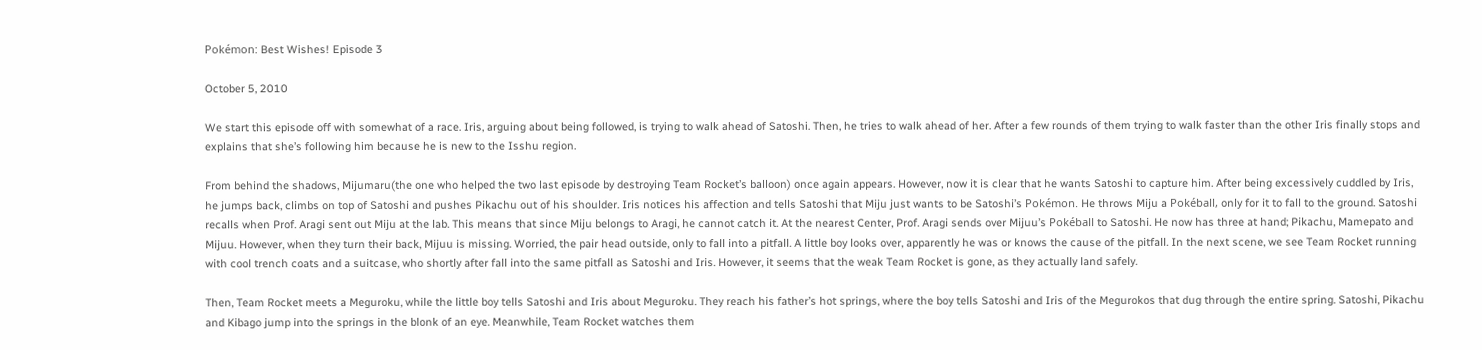Pokémon: Best Wishes! Episode 3

October 5, 2010

We start this episode off with somewhat of a race. Iris, arguing about being followed, is trying to walk ahead of Satoshi. Then, he tries to walk ahead of her. After a few rounds of them trying to walk faster than the other Iris finally stops and explains that she’s following him because he is new to the Isshu region.

From behind the shadows, Mijumaru(the one who helped the two last episode by destroying Team Rocket’s balloon) once again appears. However, now it is clear that he wants Satoshi to capture him. After being excessively cuddled by Iris, he jumps back, climbs on top of Satoshi and pushes Pikachu out of his shoulder. Iris notices his affection and tells Satoshi that Miju just wants to be Satoshi’s Pokémon. He throws Miju a Pokéball, only for it to fall to the ground. Satoshi recalls when Prof. Aragi sent out Miju at the lab. This means that since Miju belongs to Aragi, he cannot catch it. At the nearest Center, Prof. Aragi sends over Mijuu’s Pokéball to Satoshi. He now has three at hand; Pikachu, Mamepato and Mijuu. However, when they turn their back, Mijuu is missing. Worried, the pair head outside, only to fall into a pitfall. A little boy looks over, apparently he was or knows the cause of the pitfall. In the next scene, we see Team Rocket running with cool trench coats and a suitcase, who shortly after fall into the same pitfall as Satoshi and Iris. However, it seems that the weak Team Rocket is gone, as they actually land safely.

Then, Team Rocket meets a Meguroku, while the little boy tells Satoshi and Iris about Meguroku. They reach his father’s hot springs, where the boy tells Satoshi and Iris of the Megurokos that dug through the entire spring. Satoshi, Pikachu and Kibago jump into the springs in the blonk of an eye. Meanwhile, Team Rocket watches them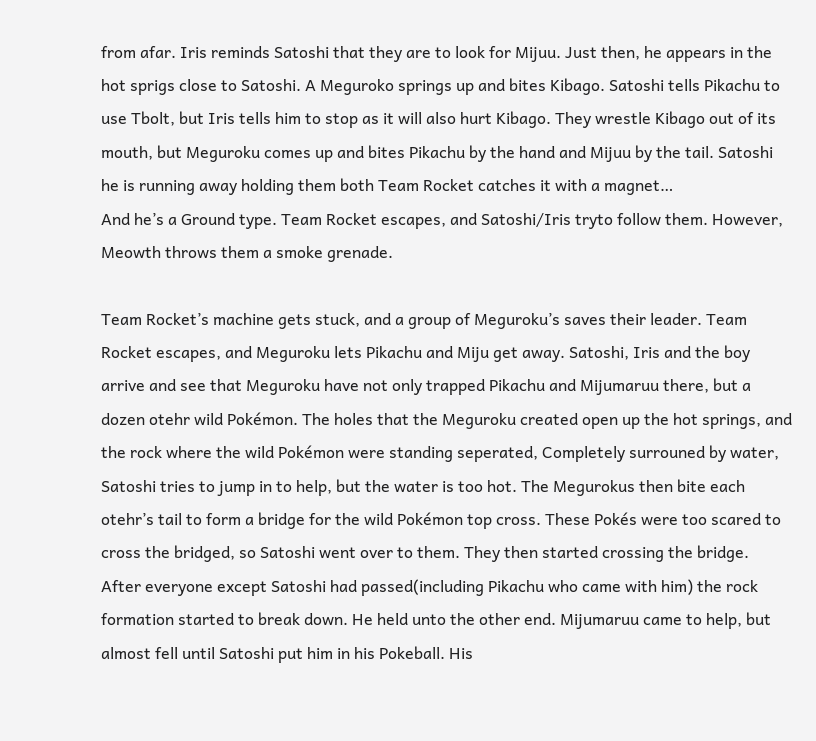from afar. Iris reminds Satoshi that they are to look for Mijuu. Just then, he appears in the hot sprigs close to Satoshi. A Meguroko springs up and bites Kibago. Satoshi tells Pikachu to use Tbolt, but Iris tells him to stop as it will also hurt Kibago. They wrestle Kibago out of its mouth, but Meguroku comes up and bites Pikachu by the hand and Mijuu by the tail. Satoshi he is running away holding them both Team Rocket catches it with a magnet…
And he’s a Ground type. Team Rocket escapes, and Satoshi/Iris tryto follow them. However, Meowth throws them a smoke grenade.

Team Rocket’s machine gets stuck, and a group of Meguroku’s saves their leader. Team Rocket escapes, and Meguroku lets Pikachu and Miju get away. Satoshi, Iris and the boy arrive and see that Meguroku have not only trapped Pikachu and Mijumaruu there, but a dozen otehr wild Pokémon. The holes that the Meguroku created open up the hot springs, and the rock where the wild Pokémon were standing seperated, Completely surrouned by water, Satoshi tries to jump in to help, but the water is too hot. The Megurokus then bite each otehr’s tail to form a bridge for the wild Pokémon top cross. These Pokés were too scared to cross the bridged, so Satoshi went over to them. They then started crossing the bridge. After everyone except Satoshi had passed(including Pikachu who came with him) the rock formation started to break down. He held unto the other end. Mijumaruu came to help, but almost fell until Satoshi put him in his Pokeball. His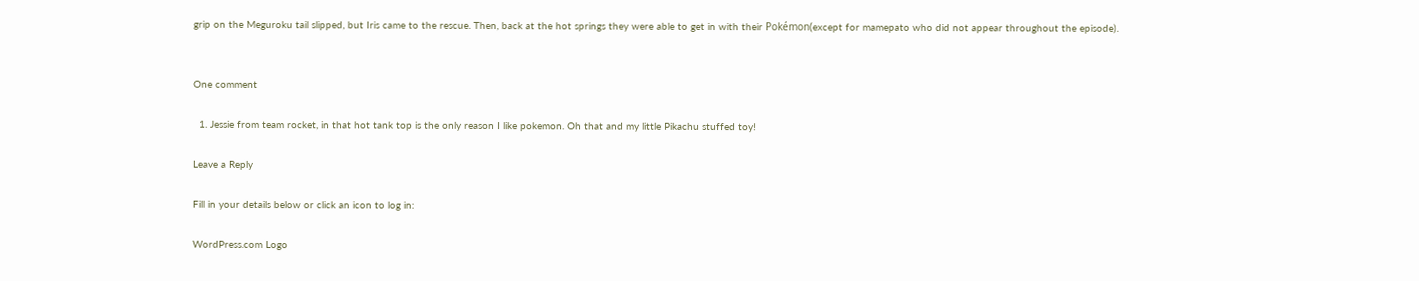grip on the Meguroku tail slipped, but Iris came to the rescue. Then, back at the hot springs they were able to get in with their Pokémon(except for mamepato who did not appear throughout the episode).


One comment

  1. Jessie from team rocket, in that hot tank top is the only reason I like pokemon. Oh that and my little Pikachu stuffed toy!

Leave a Reply

Fill in your details below or click an icon to log in:

WordPress.com Logo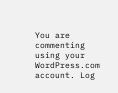You are commenting using your WordPress.com account. Log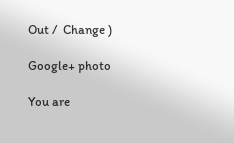Out /  Change )

Google+ photo

You are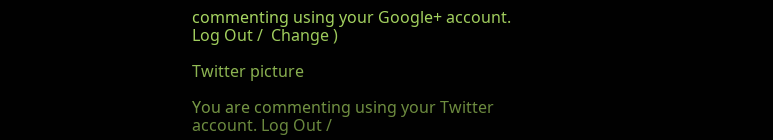commenting using your Google+ account. Log Out /  Change )

Twitter picture

You are commenting using your Twitter account. Log Out /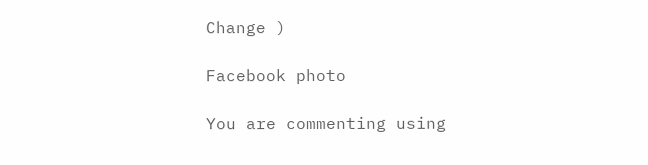Change )

Facebook photo

You are commenting using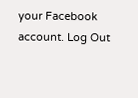your Facebook account. Log Out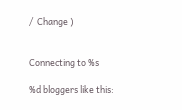/  Change )


Connecting to %s

%d bloggers like this: